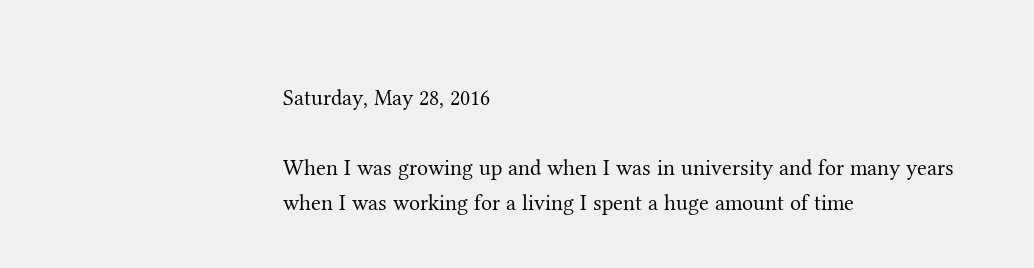Saturday, May 28, 2016

When I was growing up and when I was in university and for many years when I was working for a living I spent a huge amount of time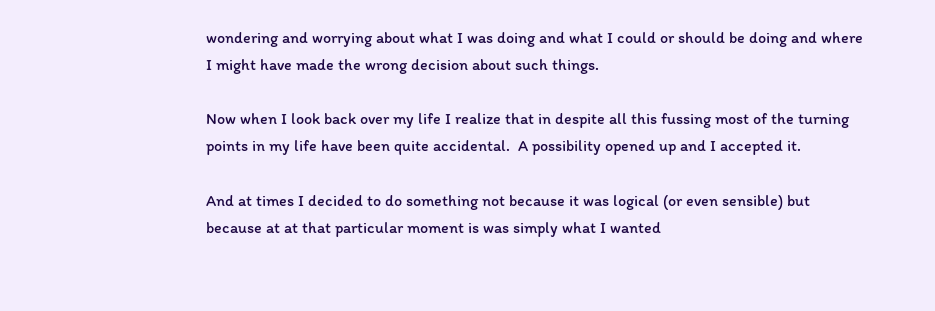wondering and worrying about what I was doing and what I could or should be doing and where I might have made the wrong decision about such things.

Now when I look back over my life I realize that in despite all this fussing most of the turning points in my life have been quite accidental.  A possibility opened up and I accepted it.

And at times I decided to do something not because it was logical (or even sensible) but because at at that particular moment is was simply what I wanted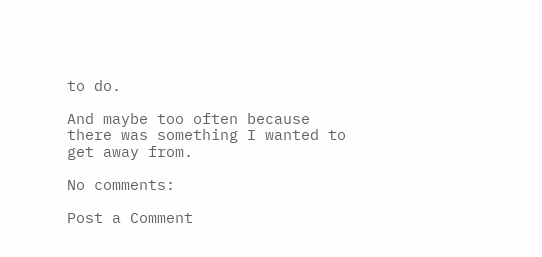to do.

And maybe too often because there was something I wanted to get away from.

No comments:

Post a Comment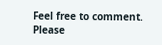Feel free to comment.
Please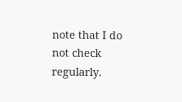note that I do not check regularly.